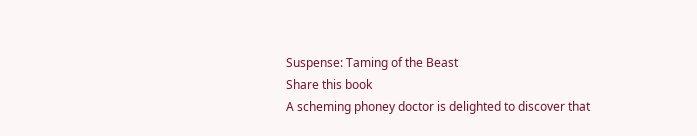Suspense: Taming of the Beast
Share this book
A scheming phoney doctor is delighted to discover that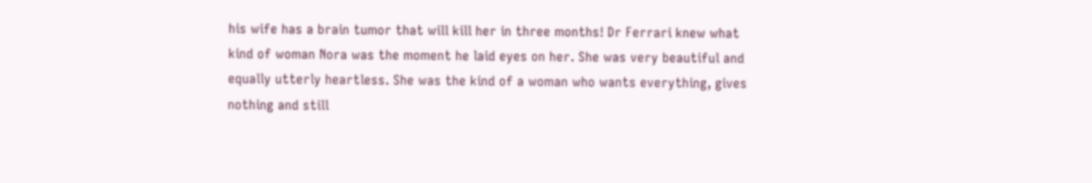his wife has a brain tumor that will kill her in three months! Dr Ferrari knew what kind of woman Nora was the moment he laid eyes on her. She was very beautiful and equally utterly heartless. She was the kind of a woman who wants everything, gives nothing and still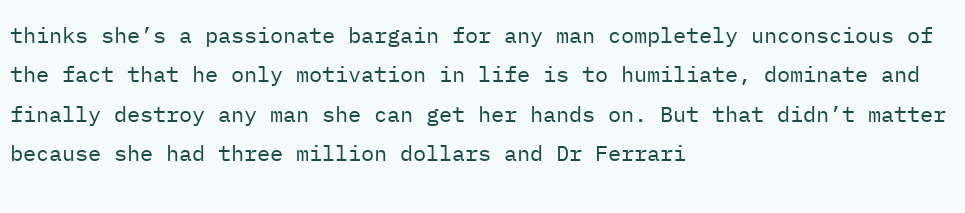thinks she’s a passionate bargain for any man completely unconscious of the fact that he only motivation in life is to humiliate, dominate and finally destroy any man she can get her hands on. But that didn’t matter because she had three million dollars and Dr Ferrari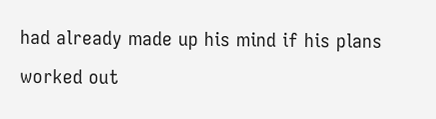had already made up his mind if his plans worked out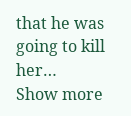that he was going to kill her…
Show more